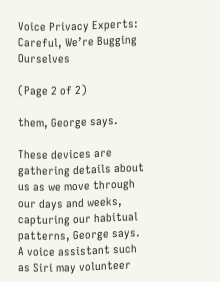Voice Privacy Experts: Careful, We’re Bugging Ourselves

(Page 2 of 2)

them, George says.

These devices are gathering details about us as we move through our days and weeks, capturing our habitual patterns, George says. A voice assistant such as Siri may volunteer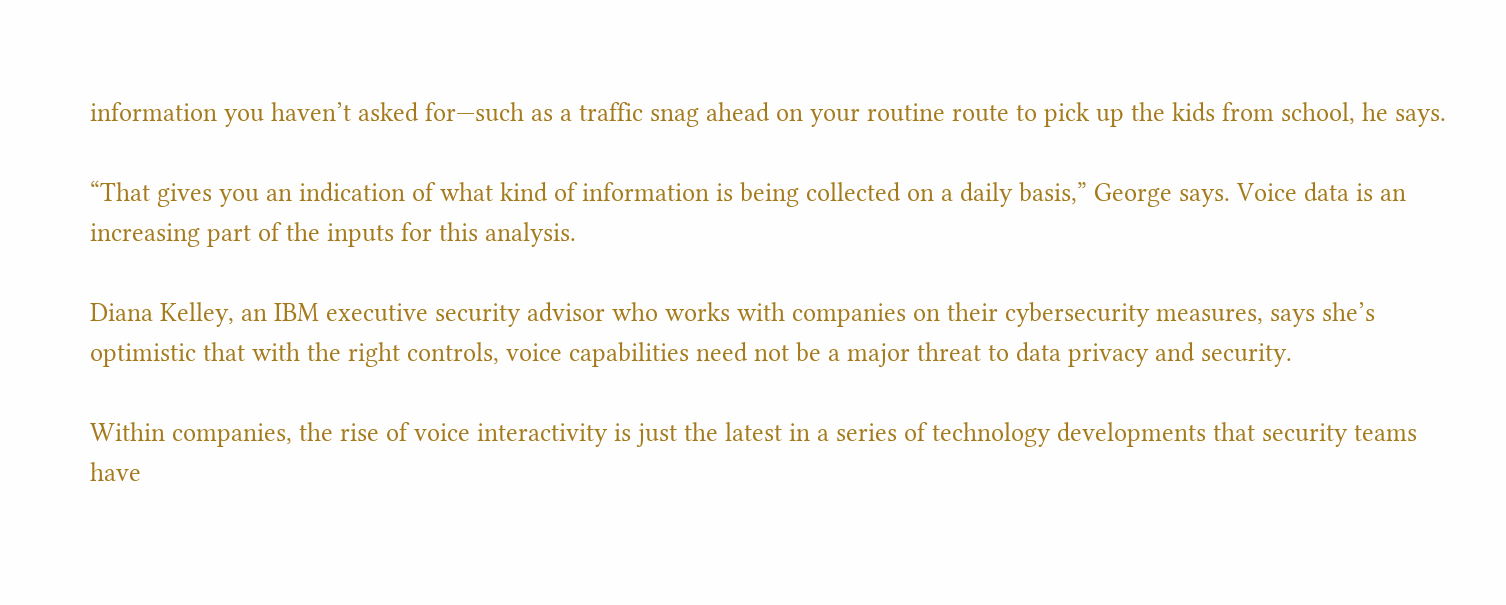information you haven’t asked for—such as a traffic snag ahead on your routine route to pick up the kids from school, he says.

“That gives you an indication of what kind of information is being collected on a daily basis,” George says. Voice data is an increasing part of the inputs for this analysis.

Diana Kelley, an IBM executive security advisor who works with companies on their cybersecurity measures, says she’s optimistic that with the right controls, voice capabilities need not be a major threat to data privacy and security.

Within companies, the rise of voice interactivity is just the latest in a series of technology developments that security teams have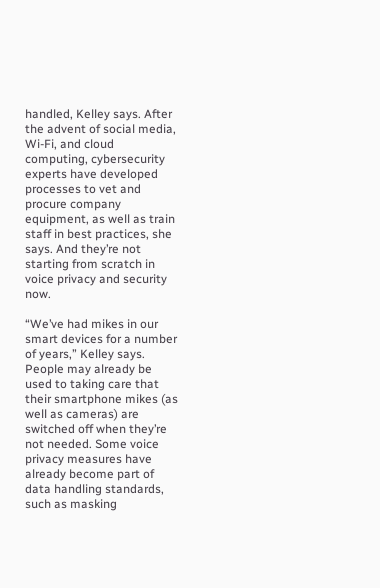handled, Kelley says. After the advent of social media, Wi-Fi, and cloud computing, cybersecurity experts have developed processes to vet and procure company equipment, as well as train staff in best practices, she says. And they’re not starting from scratch in voice privacy and security now.

“We’ve had mikes in our smart devices for a number of years,” Kelley says. People may already be used to taking care that their smartphone mikes (as well as cameras) are switched off when they’re not needed. Some voice privacy measures have already become part of data handling standards, such as masking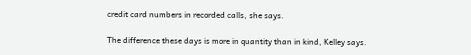credit card numbers in recorded calls, she says.

The difference these days is more in quantity than in kind, Kelley says.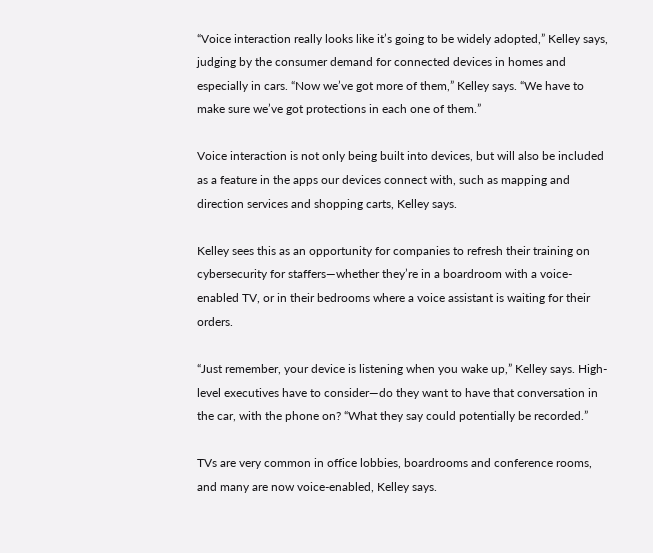“Voice interaction really looks like it’s going to be widely adopted,” Kelley says, judging by the consumer demand for connected devices in homes and especially in cars. “Now we’ve got more of them,” Kelley says. “We have to make sure we’ve got protections in each one of them.”

Voice interaction is not only being built into devices, but will also be included as a feature in the apps our devices connect with, such as mapping and direction services and shopping carts, Kelley says.

Kelley sees this as an opportunity for companies to refresh their training on cybersecurity for staffers—whether they’re in a boardroom with a voice-enabled TV, or in their bedrooms where a voice assistant is waiting for their orders.

“Just remember, your device is listening when you wake up,” Kelley says. High-level executives have to consider—do they want to have that conversation in the car, with the phone on? “What they say could potentially be recorded.”

TVs are very common in office lobbies, boardrooms and conference rooms, and many are now voice-enabled, Kelley says.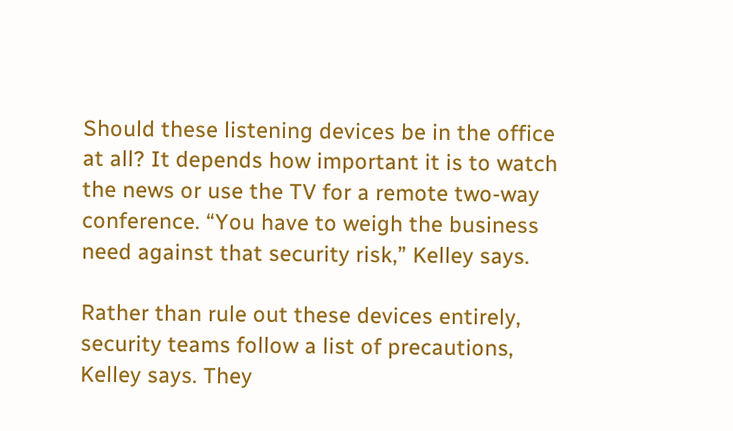Should these listening devices be in the office at all? It depends how important it is to watch the news or use the TV for a remote two-way conference. “You have to weigh the business need against that security risk,” Kelley says.

Rather than rule out these devices entirely, security teams follow a list of precautions, Kelley says. They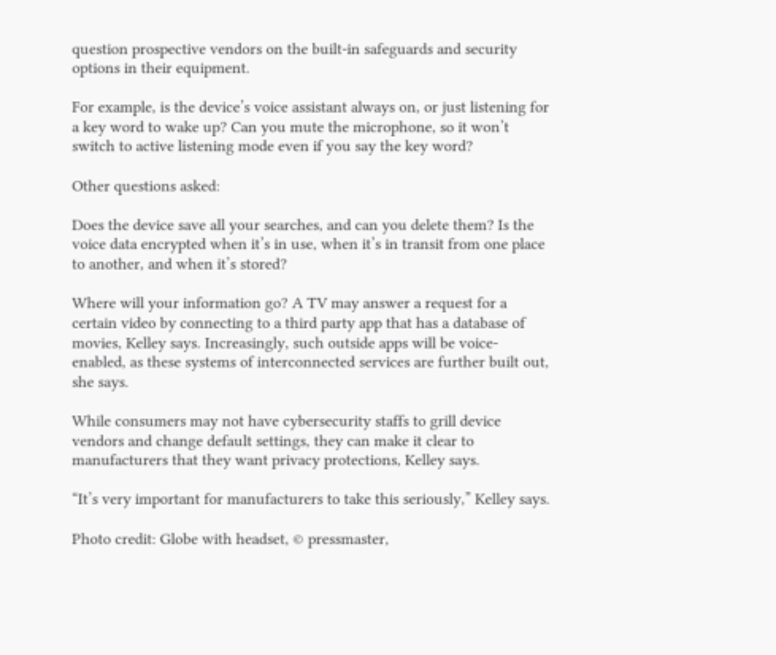question prospective vendors on the built-in safeguards and security options in their equipment.

For example, is the device’s voice assistant always on, or just listening for a key word to wake up? Can you mute the microphone, so it won’t switch to active listening mode even if you say the key word?

Other questions asked:

Does the device save all your searches, and can you delete them? Is the voice data encrypted when it’s in use, when it’s in transit from one place to another, and when it’s stored?

Where will your information go? A TV may answer a request for a certain video by connecting to a third party app that has a database of movies, Kelley says. Increasingly, such outside apps will be voice-enabled, as these systems of interconnected services are further built out, she says.

While consumers may not have cybersecurity staffs to grill device vendors and change default settings, they can make it clear to manufacturers that they want privacy protections, Kelley says.

“It’s very important for manufacturers to take this seriously,” Kelley says.

Photo credit: Globe with headset, © pressmaster,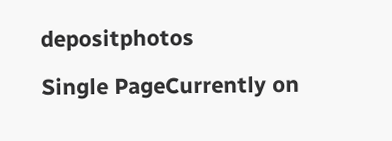depositphotos

Single PageCurrently on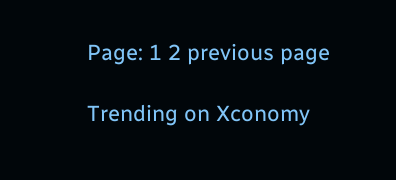Page: 1 2 previous page

Trending on Xconomy